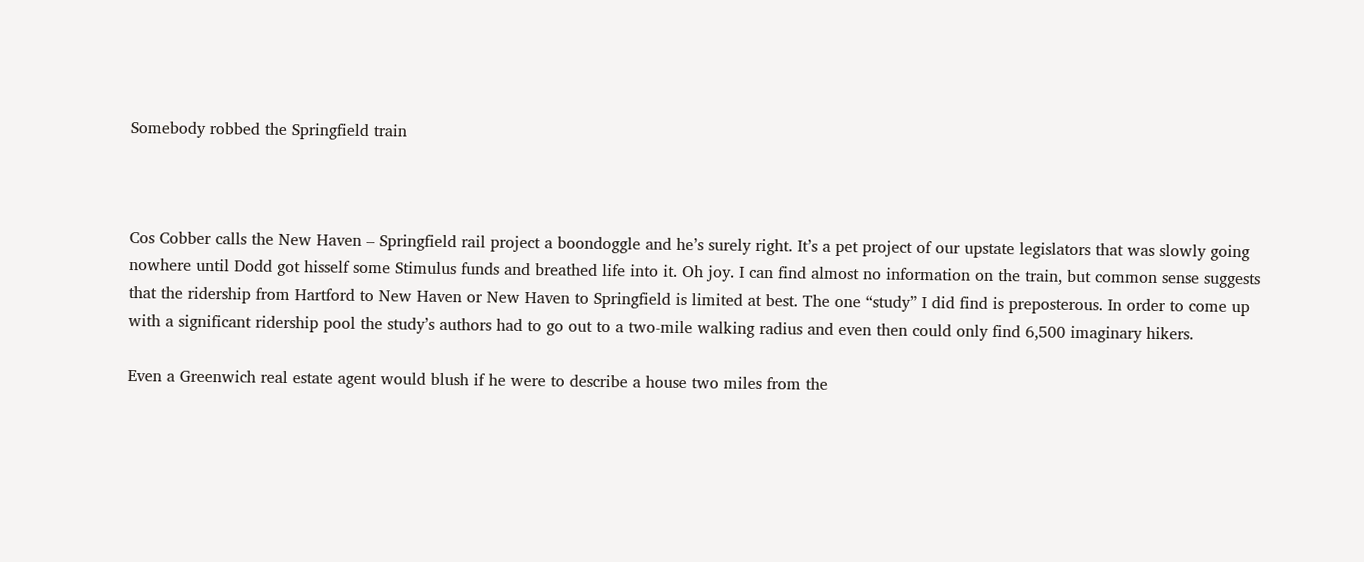Somebody robbed the Springfield train



Cos Cobber calls the New Haven – Springfield rail project a boondoggle and he’s surely right. It’s a pet project of our upstate legislators that was slowly going nowhere until Dodd got hisself some Stimulus funds and breathed life into it. Oh joy. I can find almost no information on the train, but common sense suggests that the ridership from Hartford to New Haven or New Haven to Springfield is limited at best. The one “study” I did find is preposterous. In order to come up with a significant ridership pool the study’s authors had to go out to a two-mile walking radius and even then could only find 6,500 imaginary hikers.

Even a Greenwich real estate agent would blush if he were to describe a house two miles from the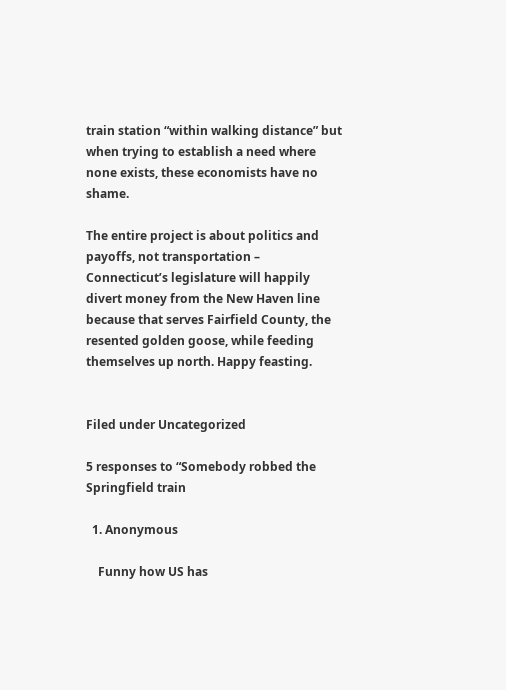train station “within walking distance” but when trying to establish a need where none exists, these economists have no shame.

The entire project is about politics and payoffs, not transportation – Connecticut’s legislature will happily divert money from the New Haven line because that serves Fairfield County, the resented golden goose, while feeding themselves up north. Happy feasting.


Filed under Uncategorized

5 responses to “Somebody robbed the Springfield train

  1. Anonymous

    Funny how US has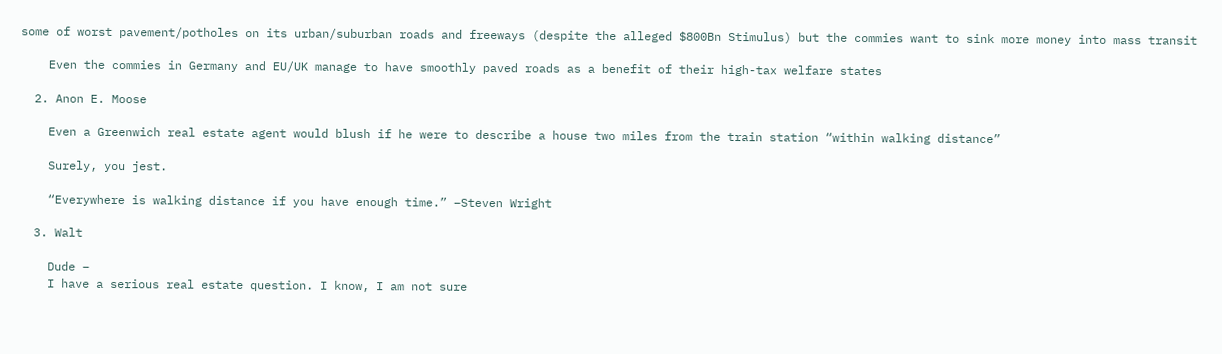some of worst pavement/potholes on its urban/suburban roads and freeways (despite the alleged $800Bn Stimulus) but the commies want to sink more money into mass transit

    Even the commies in Germany and EU/UK manage to have smoothly paved roads as a benefit of their high-tax welfare states

  2. Anon E. Moose

    Even a Greenwich real estate agent would blush if he were to describe a house two miles from the train station “within walking distance”

    Surely, you jest.

    “Everywhere is walking distance if you have enough time.” –Steven Wright

  3. Walt

    Dude –
    I have a serious real estate question. I know, I am not sure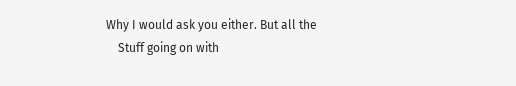Why I would ask you either. But all the
    Stuff going on with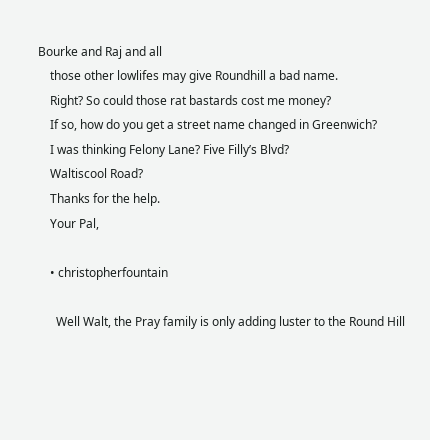Bourke and Raj and all
    those other lowlifes may give Roundhill a bad name.
    Right? So could those rat bastards cost me money?
    If so, how do you get a street name changed in Greenwich?
    I was thinking Felony Lane? Five Filly’s Blvd?
    Waltiscool Road?
    Thanks for the help.
    Your Pal,

    • christopherfountain

      Well Walt, the Pray family is only adding luster to the Round Hill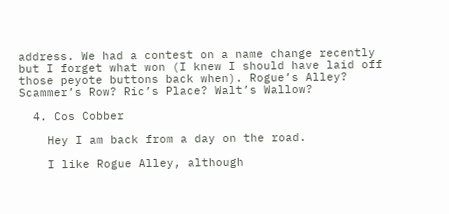address. We had a contest on a name change recently but I forget what won (I knew I should have laid off those peyote buttons back when). Rogue’s Alley? Scammer’s Row? Ric’s Place? Walt’s Wallow?

  4. Cos Cobber

    Hey I am back from a day on the road.

    I like Rogue Alley, although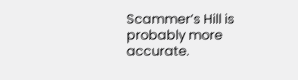Scammer’s Hill is probably more accurate.